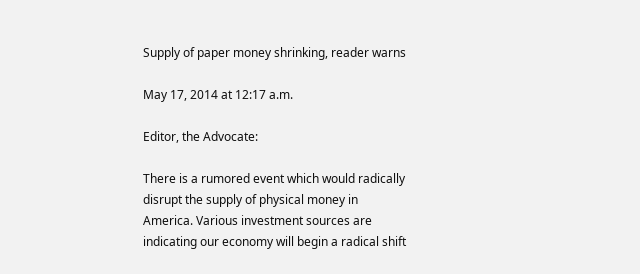Supply of paper money shrinking, reader warns

May 17, 2014 at 12:17 a.m.

Editor, the Advocate:

There is a rumored event which would radically disrupt the supply of physical money in America. Various investment sources are indicating our economy will begin a radical shift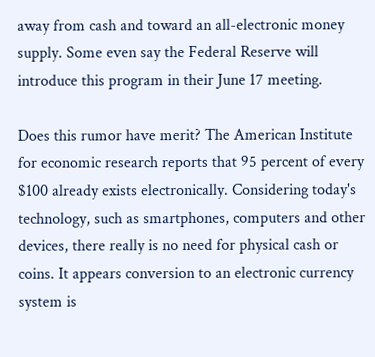away from cash and toward an all-electronic money supply. Some even say the Federal Reserve will introduce this program in their June 17 meeting.

Does this rumor have merit? The American Institute for economic research reports that 95 percent of every $100 already exists electronically. Considering today's technology, such as smartphones, computers and other devices, there really is no need for physical cash or coins. It appears conversion to an electronic currency system is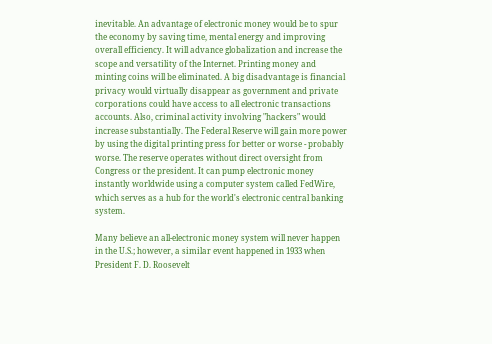inevitable. An advantage of electronic money would be to spur the economy by saving time, mental energy and improving overall efficiency. It will advance globalization and increase the scope and versatility of the Internet. Printing money and minting coins will be eliminated. A big disadvantage is financial privacy would virtually disappear as government and private corporations could have access to all electronic transactions accounts. Also, criminal activity involving "hackers" would increase substantially. The Federal Reserve will gain more power by using the digital printing press for better or worse - probably worse. The reserve operates without direct oversight from Congress or the president. It can pump electronic money instantly worldwide using a computer system called FedWire, which serves as a hub for the world's electronic central banking system.

Many believe an all-electronic money system will never happen in the U.S.; however, a similar event happened in 1933 when President F. D. Roosevelt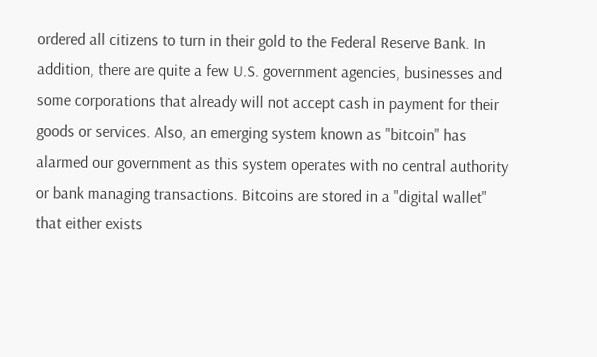ordered all citizens to turn in their gold to the Federal Reserve Bank. In addition, there are quite a few U.S. government agencies, businesses and some corporations that already will not accept cash in payment for their goods or services. Also, an emerging system known as "bitcoin" has alarmed our government as this system operates with no central authority or bank managing transactions. Bitcoins are stored in a "digital wallet" that either exists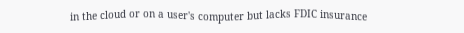in the cloud or on a user's computer but lacks FDIC insurance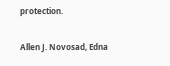protection.

Allen J. Novosad, Edna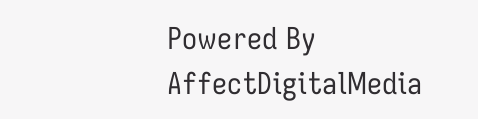Powered By AffectDigitalMedia